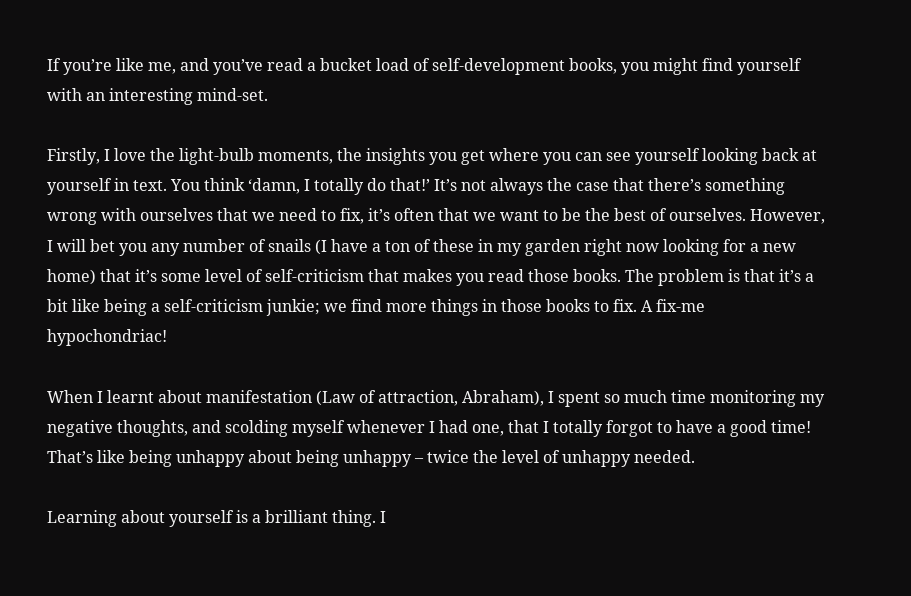If you’re like me, and you’ve read a bucket load of self-development books, you might find yourself with an interesting mind-set.

Firstly, I love the light-bulb moments, the insights you get where you can see yourself looking back at yourself in text. You think ‘damn, I totally do that!’ It’s not always the case that there’s something wrong with ourselves that we need to fix, it’s often that we want to be the best of ourselves. However, I will bet you any number of snails (I have a ton of these in my garden right now looking for a new home) that it’s some level of self-criticism that makes you read those books. The problem is that it’s a bit like being a self-criticism junkie; we find more things in those books to fix. A fix-me hypochondriac!

When I learnt about manifestation (Law of attraction, Abraham), I spent so much time monitoring my negative thoughts, and scolding myself whenever I had one, that I totally forgot to have a good time! That’s like being unhappy about being unhappy – twice the level of unhappy needed.

Learning about yourself is a brilliant thing. I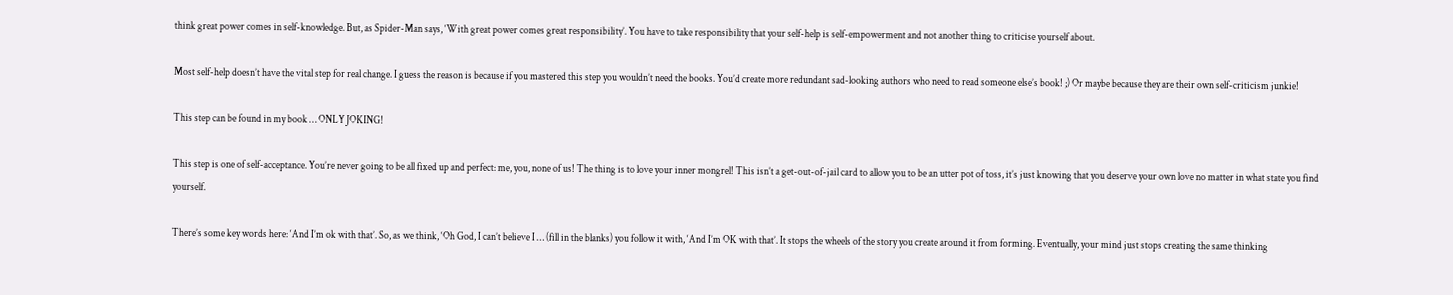think great power comes in self-knowledge. But, as Spider-Man says, ‘With great power comes great responsibility’. You have to take responsibility that your self-help is self-empowerment and not another thing to criticise yourself about.

Most self-help doesn’t have the vital step for real change. I guess the reason is because if you mastered this step you wouldn’t need the books. You’d create more redundant sad-looking authors who need to read someone else’s book! ;) Or maybe because they are their own self-criticism junkie!

This step can be found in my book … ONLY JOKING!

This step is one of self-acceptance. You’re never going to be all fixed up and perfect: me, you, none of us! The thing is to love your inner mongrel! This isn’t a get-out-of-jail card to allow you to be an utter pot of toss, it’s just knowing that you deserve your own love no matter in what state you find yourself.

There’s some key words here: ‘And I’m ok with that’. So, as we think, ‘Oh God, I can’t believe I … (fill in the blanks) you follow it with, ‘And I’m OK with that’. It stops the wheels of the story you create around it from forming. Eventually, your mind just stops creating the same thinking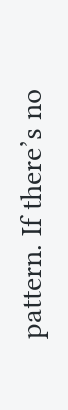pattern. If there’s no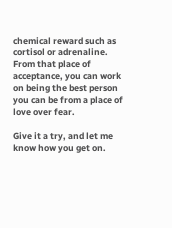chemical reward such as cortisol or adrenaline. From that place of acceptance, you can work on being the best person you can be from a place of love over fear.

Give it a try, and let me know how you get on.